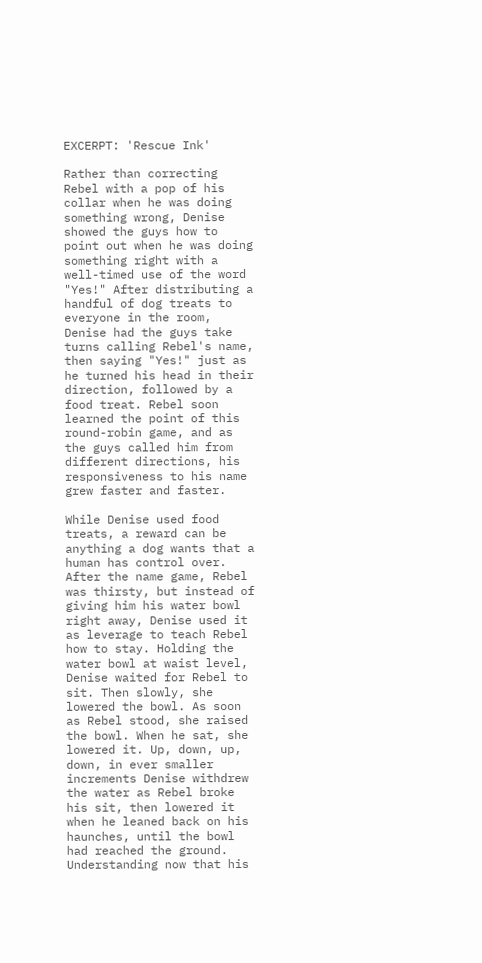EXCERPT: 'Rescue Ink'

Rather than correcting Rebel with a pop of his collar when he was doing something wrong, Denise showed the guys how to point out when he was doing something right with a well-timed use of the word "Yes!" After distributing a handful of dog treats to everyone in the room, Denise had the guys take turns calling Rebel's name, then saying "Yes!" just as he turned his head in their direction, followed by a food treat. Rebel soon learned the point of this round-robin game, and as the guys called him from different directions, his responsiveness to his name grew faster and faster.

While Denise used food treats, a reward can be anything a dog wants that a human has control over. After the name game, Rebel was thirsty, but instead of giving him his water bowl right away, Denise used it as leverage to teach Rebel how to stay. Holding the water bowl at waist level, Denise waited for Rebel to sit. Then slowly, she lowered the bowl. As soon as Rebel stood, she raised the bowl. When he sat, she lowered it. Up, down, up, down, in ever smaller increments Denise withdrew the water as Rebel broke his sit, then lowered it when he leaned back on his haunches, until the bowl had reached the ground. Understanding now that his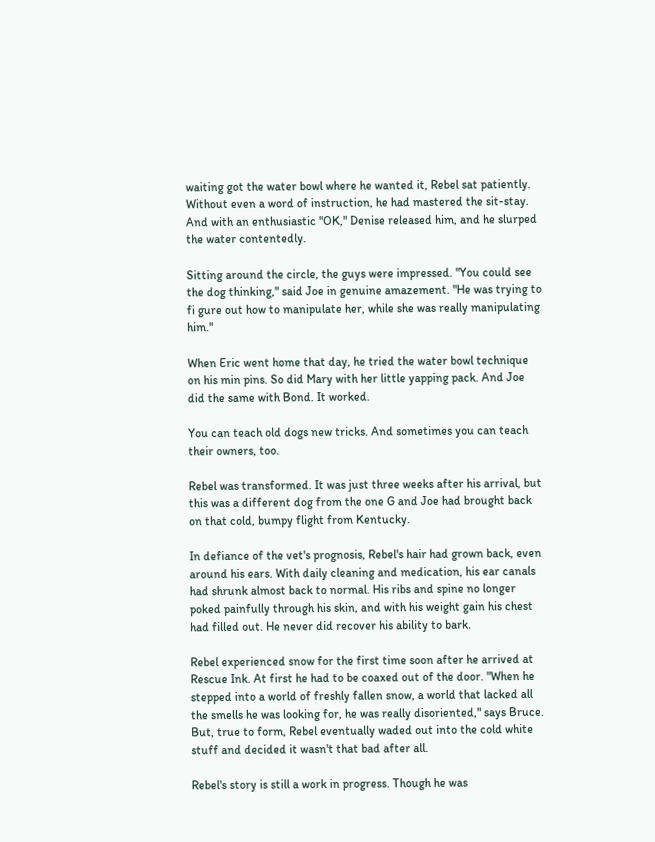waiting got the water bowl where he wanted it, Rebel sat patiently. Without even a word of instruction, he had mastered the sit-stay. And with an enthusiastic "OK," Denise released him, and he slurped the water contentedly.

Sitting around the circle, the guys were impressed. "You could see the dog thinking," said Joe in genuine amazement. "He was trying to fi gure out how to manipulate her, while she was really manipulating him."

When Eric went home that day, he tried the water bowl technique on his min pins. So did Mary with her little yapping pack. And Joe did the same with Bond. It worked.

You can teach old dogs new tricks. And sometimes you can teach their owners, too.

Rebel was transformed. It was just three weeks after his arrival, but this was a different dog from the one G and Joe had brought back on that cold, bumpy flight from Kentucky.

In defiance of the vet's prognosis, Rebel's hair had grown back, even around his ears. With daily cleaning and medication, his ear canals had shrunk almost back to normal. His ribs and spine no longer poked painfully through his skin, and with his weight gain his chest had filled out. He never did recover his ability to bark.

Rebel experienced snow for the first time soon after he arrived at Rescue Ink. At first he had to be coaxed out of the door. "When he stepped into a world of freshly fallen snow, a world that lacked all the smells he was looking for, he was really disoriented," says Bruce. But, true to form, Rebel eventually waded out into the cold white stuff and decided it wasn't that bad after all.

Rebel's story is still a work in progress. Though he was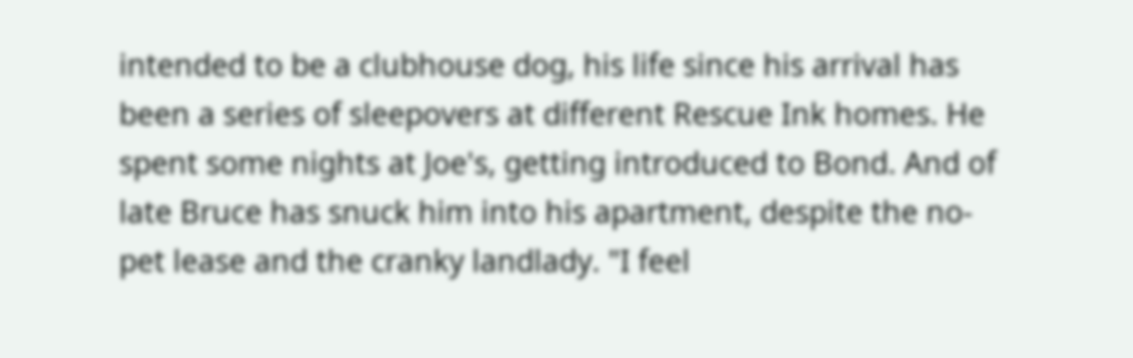intended to be a clubhouse dog, his life since his arrival has been a series of sleepovers at different Rescue Ink homes. He spent some nights at Joe's, getting introduced to Bond. And of late Bruce has snuck him into his apartment, despite the no-pet lease and the cranky landlady. "I feel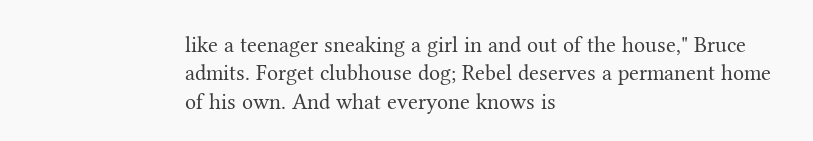like a teenager sneaking a girl in and out of the house," Bruce admits. Forget clubhouse dog; Rebel deserves a permanent home of his own. And what everyone knows is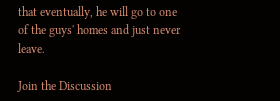that eventually, he will go to one of the guys' homes and just never leave.

Join the Discussion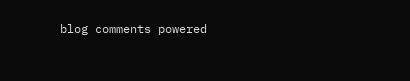blog comments powered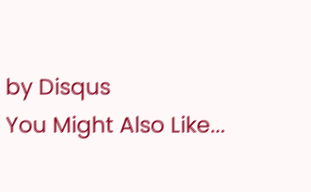by Disqus
You Might Also Like...